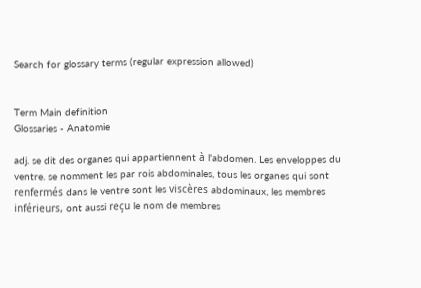Search for glossary terms (regular expression allowed)


Term Main definition
Glossaries - Anatomie

adj. se dit des organes qui appartiennent à l'abdomen. Les enveloppes du ventre. se nomment les par rois abdominales, tous les organes qui sont renfermés dans le ventre sont les viscères abdominaux, les membres inférieurs, ont aussi reçu le nom de membres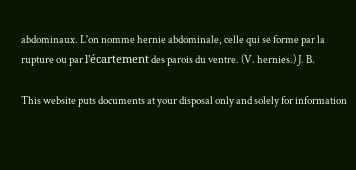abdominaux. L'on nomme hernie abdominale, celle qui se forme par la rupture ou par l'écartement des parois du ventre. (V. hernies.) J. B.

This website puts documents at your disposal only and solely for information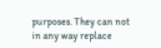purposes. They can not in any way replace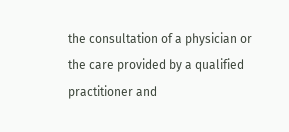the consultation of a physician or the care provided by a qualified practitioner and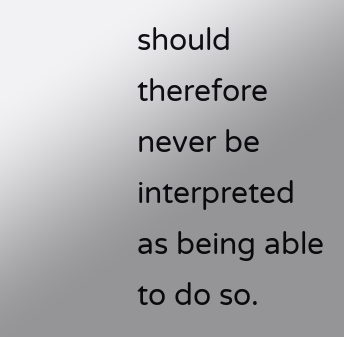should therefore never be interpreted as being able to do so.